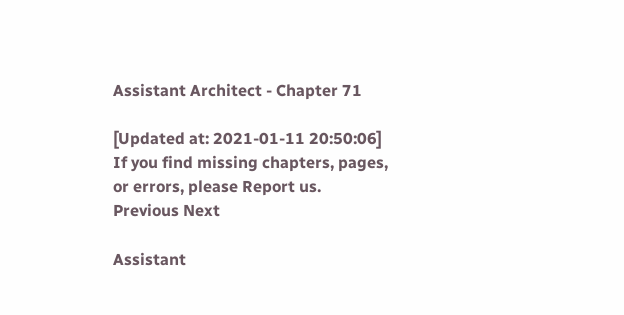Assistant Architect - Chapter 71

[Updated at: 2021-01-11 20:50:06]
If you find missing chapters, pages, or errors, please Report us.
Previous Next

Assistant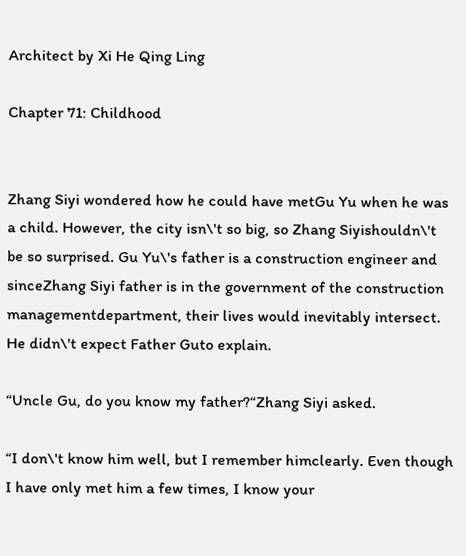Architect by Xi He Qing Ling

Chapter 71: Childhood


Zhang Siyi wondered how he could have metGu Yu when he was a child. However, the city isn\'t so big, so Zhang Siyishouldn\'t be so surprised. Gu Yu\'s father is a construction engineer and sinceZhang Siyi father is in the government of the construction managementdepartment, their lives would inevitably intersect. He didn\'t expect Father Guto explain.

“Uncle Gu, do you know my father?“Zhang Siyi asked.

“I don\'t know him well, but I remember himclearly. Even though I have only met him a few times, I know your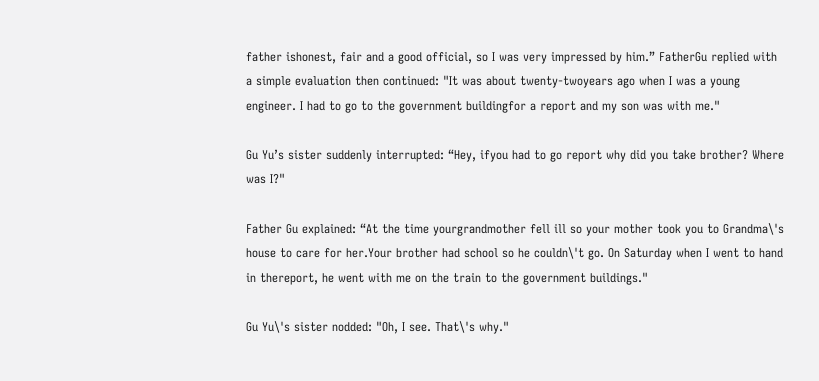father ishonest, fair and a good official, so I was very impressed by him.” FatherGu replied with a simple evaluation then continued: "It was about twenty-twoyears ago when I was a young engineer. I had to go to the government buildingfor a report and my son was with me."

Gu Yu’s sister suddenly interrupted: “Hey, ifyou had to go report why did you take brother? Where was I?"

Father Gu explained: “At the time yourgrandmother fell ill so your mother took you to Grandma\'s house to care for her.Your brother had school so he couldn\'t go. On Saturday when I went to hand in thereport, he went with me on the train to the government buildings."

Gu Yu\'s sister nodded: "Oh, I see. That\'s why."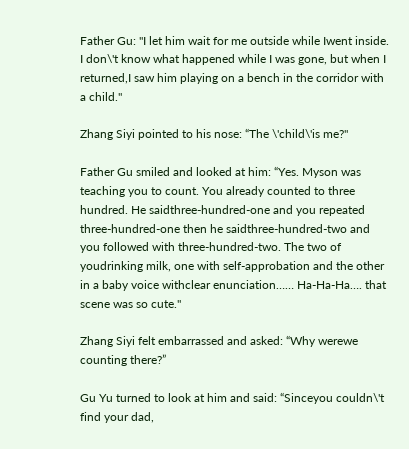Father Gu: "I let him wait for me outside while Iwent inside. I don\'t know what happened while I was gone, but when I returned,I saw him playing on a bench in the corridor with a child."

Zhang Siyi pointed to his nose: “The \'child\'is me?"

Father Gu smiled and looked at him: “Yes. Myson was teaching you to count. You already counted to three hundred. He saidthree-hundred-one and you repeated three-hundred-one then he saidthree-hundred-two and you followed with three-hundred-two. The two of youdrinking milk, one with self-approbation and the other in a baby voice withclear enunciation…… Ha-Ha-Ha…. that scene was so cute."

Zhang Siyi felt embarrassed and asked: “Why werewe counting there?”

Gu Yu turned to look at him and said: “Sinceyou couldn\'t find your dad,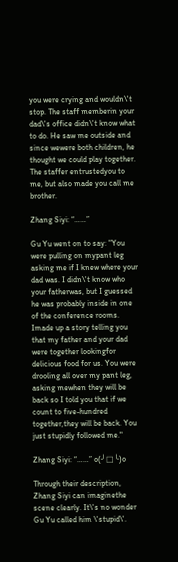you were crying and wouldn\'t stop. The staff memberin your dad\'s office didn\'t know what to do. He saw me outside and since wewere both children, he thought we could play together. The staffer entrustedyou to me, but also made you call me brother.

Zhang Siyi: “……”

Gu Yu went on to say: "You were pulling on mypant leg asking me if I knew where your dad was. I didn\'t know who your fatherwas, but I guessed he was probably inside in one of the conference rooms. Imade up a story telling you that my father and your dad were together lookingfor delicious food for us. You were drooling all over my pant leg, asking mewhen they will be back so I told you that if we count to five-hundred together,they will be back. You just stupidly followed me."

Zhang Siyi: “……” o(╯□╰)o

Through their description, Zhang Siyi can imaginethe scene clearly. It\'s no wonder Gu Yu called him \'stupid\'.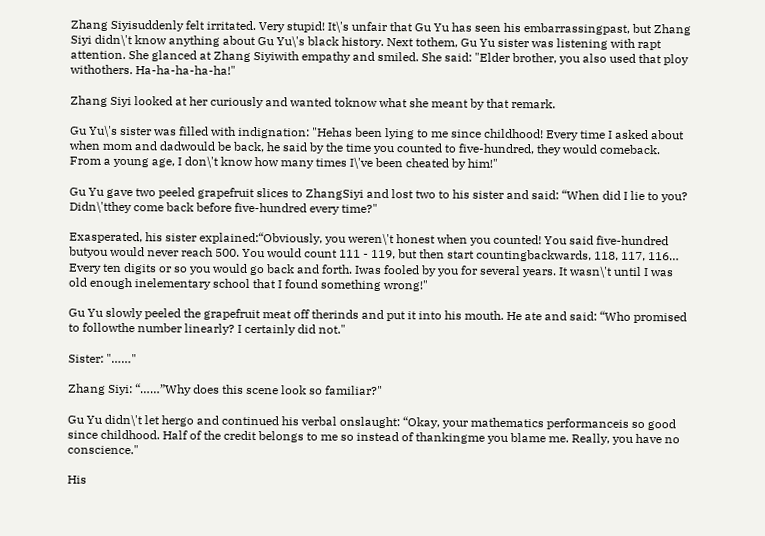Zhang Siyisuddenly felt irritated. Very stupid! It\'s unfair that Gu Yu has seen his embarrassingpast, but Zhang Siyi didn\'t know anything about Gu Yu\'s black history. Next tothem, Gu Yu sister was listening with rapt attention. She glanced at Zhang Siyiwith empathy and smiled. She said: "Elder brother, you also used that ploy withothers. Ha-ha-ha-ha-ha!"

Zhang Siyi looked at her curiously and wanted toknow what she meant by that remark.

Gu Yu\'s sister was filled with indignation: "Hehas been lying to me since childhood! Every time I asked about when mom and dadwould be back, he said by the time you counted to five-hundred, they would comeback. From a young age, I don\'t know how many times I\'ve been cheated by him!"

Gu Yu gave two peeled grapefruit slices to ZhangSiyi and lost two to his sister and said: “When did I lie to you? Didn\'tthey come back before five-hundred every time?"

Exasperated, his sister explained:“Obviously, you weren\'t honest when you counted! You said five-hundred butyou would never reach 500. You would count 111 - 119, but then start countingbackwards, 118, 117, 116… Every ten digits or so you would go back and forth. Iwas fooled by you for several years. It wasn\'t until I was old enough inelementary school that I found something wrong!"

Gu Yu slowly peeled the grapefruit meat off therinds and put it into his mouth. He ate and said: “Who promised to followthe number linearly? I certainly did not."

Sister: "……"

Zhang Siyi: “……”Why does this scene look so familiar?"

Gu Yu didn\'t let hergo and continued his verbal onslaught: “Okay, your mathematics performanceis so good since childhood. Half of the credit belongs to me so instead of thankingme you blame me. Really, you have no conscience."

His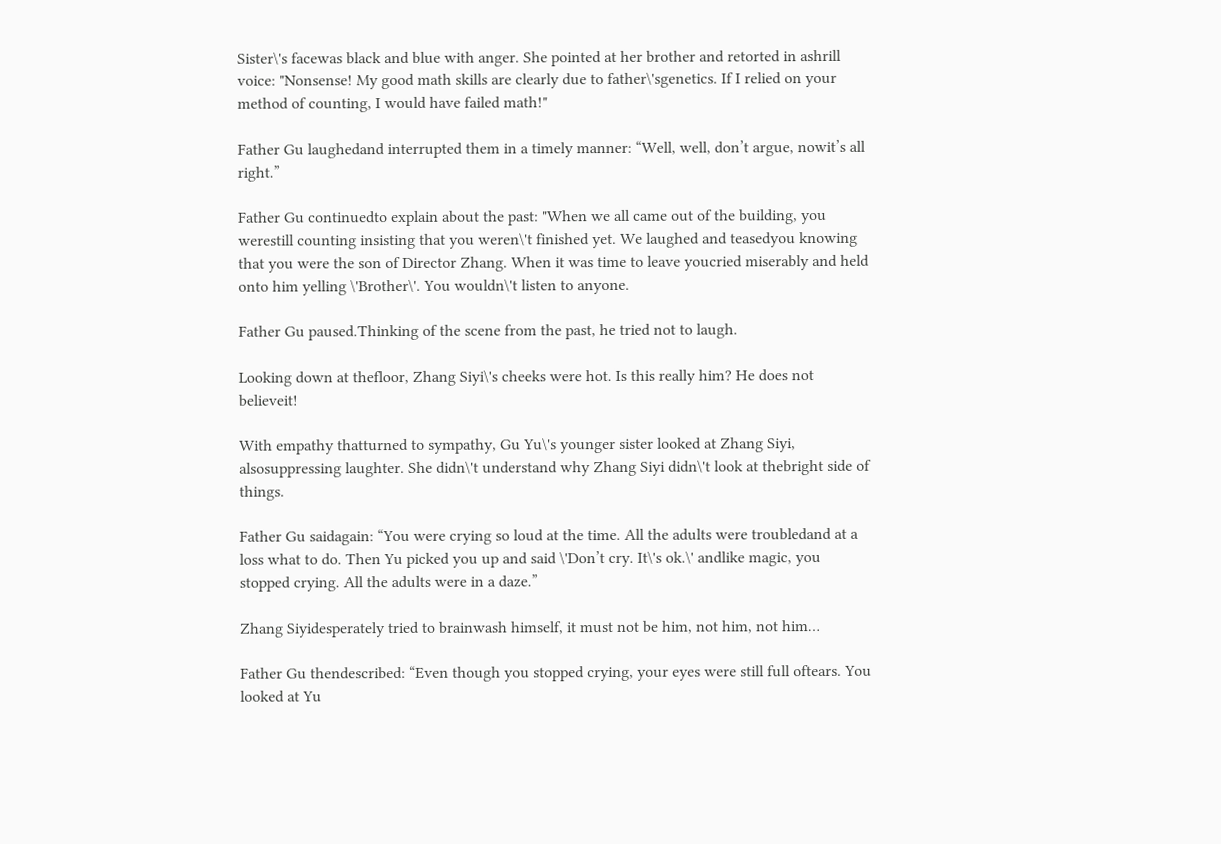Sister\'s facewas black and blue with anger. She pointed at her brother and retorted in ashrill voice: "Nonsense! My good math skills are clearly due to father\'sgenetics. If I relied on your method of counting, I would have failed math!"

Father Gu laughedand interrupted them in a timely manner: “Well, well, don’t argue, nowit’s all right.”

Father Gu continuedto explain about the past: "When we all came out of the building, you werestill counting insisting that you weren\'t finished yet. We laughed and teasedyou knowing that you were the son of Director Zhang. When it was time to leave youcried miserably and held onto him yelling \'Brother\'. You wouldn\'t listen to anyone.

Father Gu paused.Thinking of the scene from the past, he tried not to laugh.

Looking down at thefloor, Zhang Siyi\'s cheeks were hot. Is this really him? He does not believeit!

With empathy thatturned to sympathy, Gu Yu\'s younger sister looked at Zhang Siyi, alsosuppressing laughter. She didn\'t understand why Zhang Siyi didn\'t look at thebright side of things.

Father Gu saidagain: “You were crying so loud at the time. All the adults were troubledand at a loss what to do. Then Yu picked you up and said \'Don’t cry. It\'s ok.\' andlike magic, you stopped crying. All the adults were in a daze.”

Zhang Siyidesperately tried to brainwash himself, it must not be him, not him, not him…

Father Gu thendescribed: “Even though you stopped crying, your eyes were still full oftears. You looked at Yu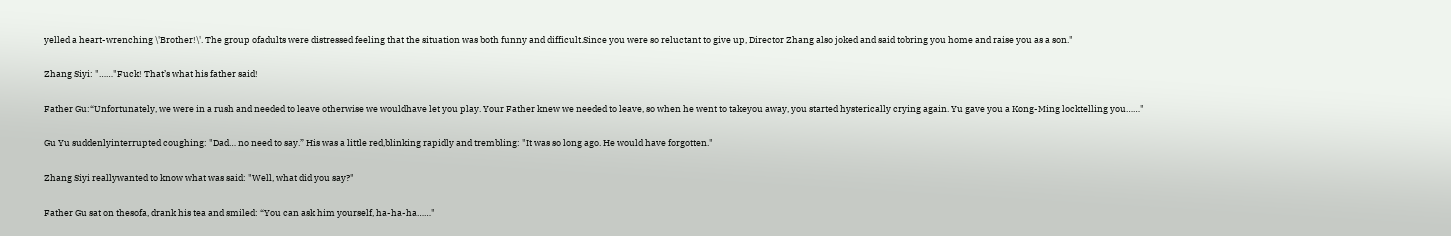yelled a heart-wrenching \'Brother!\'. The group ofadults were distressed feeling that the situation was both funny and difficult.Since you were so reluctant to give up, Director Zhang also joked and said tobring you home and raise you as a son."

Zhang Siyi: "……"Fuck! That’s what his father said!

Father Gu:“Unfortunately, we were in a rush and needed to leave otherwise we wouldhave let you play. Your Father knew we needed to leave, so when he went to takeyou away, you started hysterically crying again. Yu gave you a Kong-Ming locktelling you……"

Gu Yu suddenlyinterrupted coughing: "Dad… no need to say.” His was a little red,blinking rapidly and trembling: "It was so long ago. He would have forgotten."

Zhang Siyi reallywanted to know what was said: "Well, what did you say?"

Father Gu sat on thesofa, drank his tea and smiled: “You can ask him yourself, ha-ha-ha……"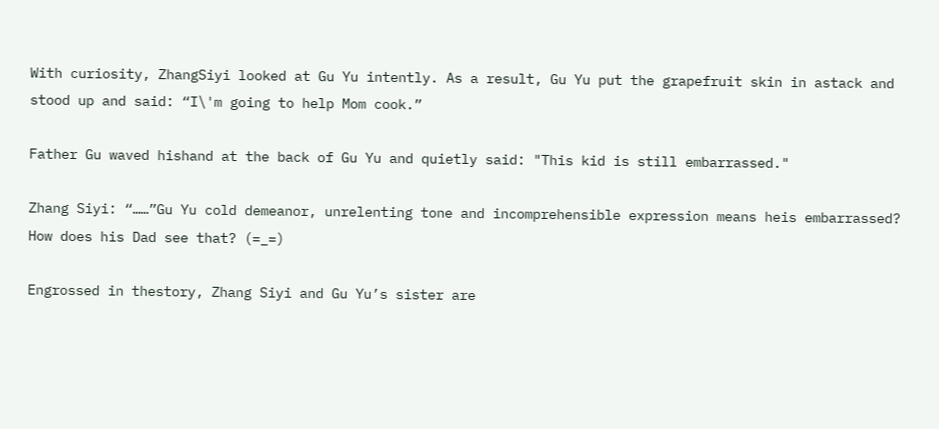With curiosity, ZhangSiyi looked at Gu Yu intently. As a result, Gu Yu put the grapefruit skin in astack and stood up and said: “I\'m going to help Mom cook.”

Father Gu waved hishand at the back of Gu Yu and quietly said: "This kid is still embarrassed."

Zhang Siyi: “……”Gu Yu cold demeanor, unrelenting tone and incomprehensible expression means heis embarrassed? How does his Dad see that? (=_=)

Engrossed in thestory, Zhang Siyi and Gu Yu’s sister are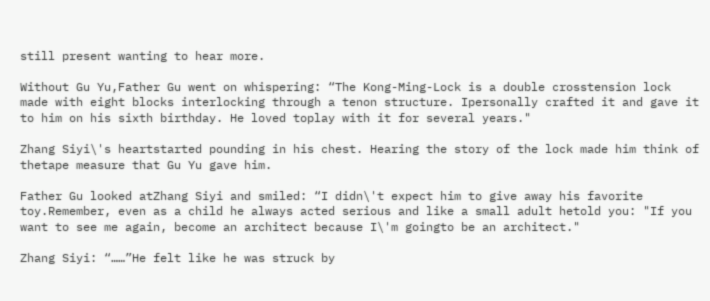still present wanting to hear more.

Without Gu Yu,Father Gu went on whispering: “The Kong-Ming-Lock is a double crosstension lock made with eight blocks interlocking through a tenon structure. Ipersonally crafted it and gave it to him on his sixth birthday. He loved toplay with it for several years."

Zhang Siyi\'s heartstarted pounding in his chest. Hearing the story of the lock made him think of thetape measure that Gu Yu gave him.

Father Gu looked atZhang Siyi and smiled: “I didn\'t expect him to give away his favorite toy.Remember, even as a child he always acted serious and like a small adult hetold you: "If you want to see me again, become an architect because I\'m goingto be an architect."

Zhang Siyi: “……”He felt like he was struck by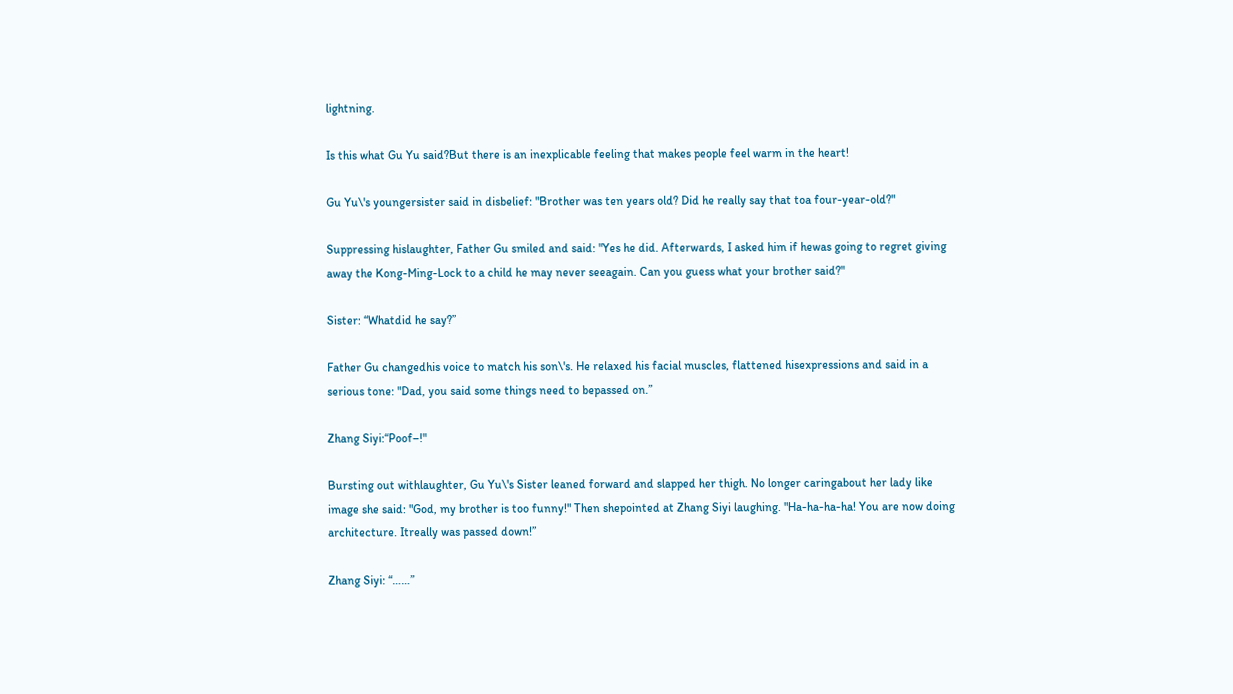lightning.

Is this what Gu Yu said?But there is an inexplicable feeling that makes people feel warm in the heart!

Gu Yu\'s youngersister said in disbelief: "Brother was ten years old? Did he really say that toa four-year-old?"

Suppressing hislaughter, Father Gu smiled and said: "Yes he did. Afterwards, I asked him if hewas going to regret giving away the Kong-Ming-Lock to a child he may never seeagain. Can you guess what your brother said?"

Sister: “Whatdid he say?”

Father Gu changedhis voice to match his son\'s. He relaxed his facial muscles, flattened hisexpressions and said in a serious tone: "Dad, you said some things need to bepassed on.”

Zhang Siyi:“Poof–!"

Bursting out withlaughter, Gu Yu\'s Sister leaned forward and slapped her thigh. No longer caringabout her lady like image she said: "God, my brother is too funny!" Then shepointed at Zhang Siyi laughing. "Ha-ha-ha-ha! You are now doing architecture. Itreally was passed down!”

Zhang Siyi: “……”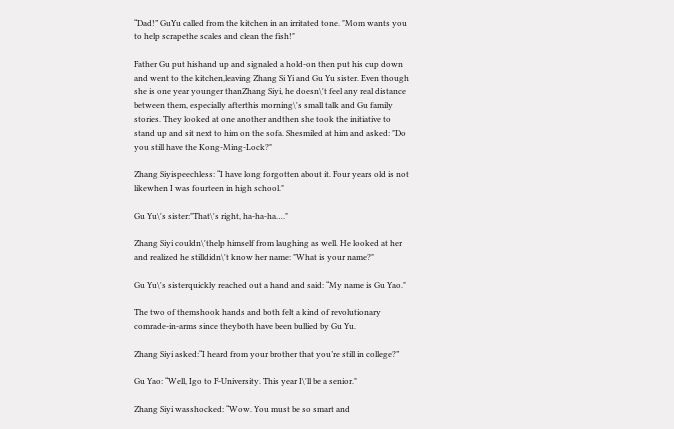“Dad!” GuYu called from the kitchen in an irritated tone. "Mom wants you to help scrapethe scales and clean the fish!"

Father Gu put hishand up and signaled a hold-on then put his cup down and went to the kitchen,leaving Zhang Si Yi and Gu Yu sister. Even though she is one year younger thanZhang Siyi, he doesn\'t feel any real distance between them, especially afterthis morning\'s small talk and Gu family stories. They looked at one another andthen she took the initiative to stand up and sit next to him on the sofa. Shesmiled at him and asked: "Do you still have the Kong-Ming-Lock?"

Zhang Siyispeechless: “I have long forgotten about it. Four years old is not likewhen I was fourteen in high school."

Gu Yu\'s sister:"That\'s right, ha-ha-ha…."

Zhang Siyi couldn\'thelp himself from laughing as well. He looked at her and realized he stilldidn\'t know her name: "What is your name?"

Gu Yu\'s sisterquickly reached out a hand and said: “My name is Gu Yao."

The two of themshook hands and both felt a kind of revolutionary comrade-in-arms since theyboth have been bullied by Gu Yu.

Zhang Siyi asked:“I heard from your brother that you’re still in college?”

Gu Yao: “Well, Igo to F-University. This year I\'ll be a senior."

Zhang Siyi wasshocked: “Wow. You must be so smart and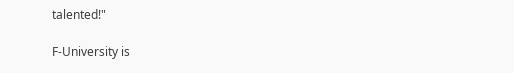talented!"

F-University is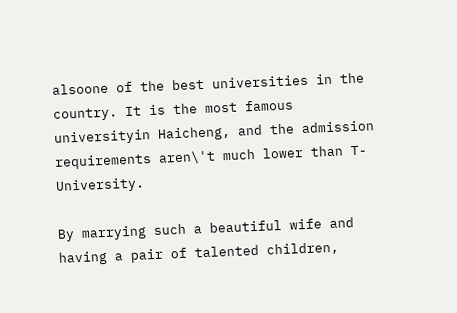alsoone of the best universities in the country. It is the most famous universityin Haicheng, and the admission requirements aren\'t much lower than T-University.

By marrying such a beautiful wife and having a pair of talented children,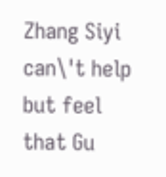Zhang Siyi can\'t help but feel that Gu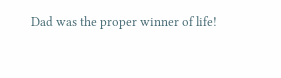Dad was the proper winner of life!